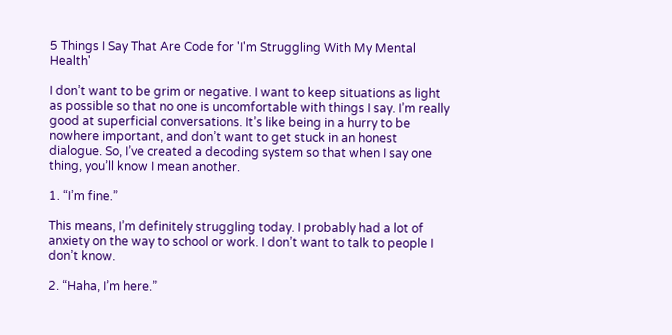5 Things I Say That Are Code for 'I'm Struggling With My Mental Health'

I don’t want to be grim or negative. I want to keep situations as light as possible so that no one is uncomfortable with things I say. I’m really good at superficial conversations. It’s like being in a hurry to be nowhere important, and don’t want to get stuck in an honest dialogue. So, I’ve created a decoding system so that when I say one thing, you’ll know I mean another.

1. “I’m fine.”

This means, I’m definitely struggling today. I probably had a lot of anxiety on the way to school or work. I don’t want to talk to people I don’t know.

2. “Haha, I’m here.”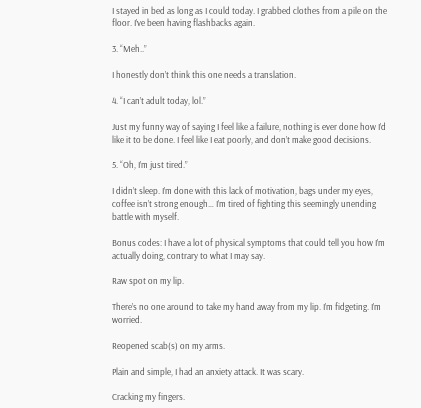I stayed in bed as long as I could today. I grabbed clothes from a pile on the floor. I’ve been having flashbacks again.

3. “Meh..”

I honestly don’t think this one needs a translation.

4. “I can’t adult today, lol.”

Just my funny way of saying I feel like a failure, nothing is ever done how I’d like it to be done. I feel like I eat poorly, and don’t make good decisions.

5. “Oh, I’m just tired.”

I didn’t sleep. I’m done with this lack of motivation, bags under my eyes, coffee isn’t strong enough… I’m tired of fighting this seemingly unending battle with myself.

Bonus codes: I have a lot of physical symptoms that could tell you how I’m actually doing, contrary to what I may say.

Raw spot on my lip.

There’s no one around to take my hand away from my lip. I’m fidgeting. I’m worried.

Reopened scab(s) on my arms.

Plain and simple, I had an anxiety attack. It was scary.

Cracking my fingers.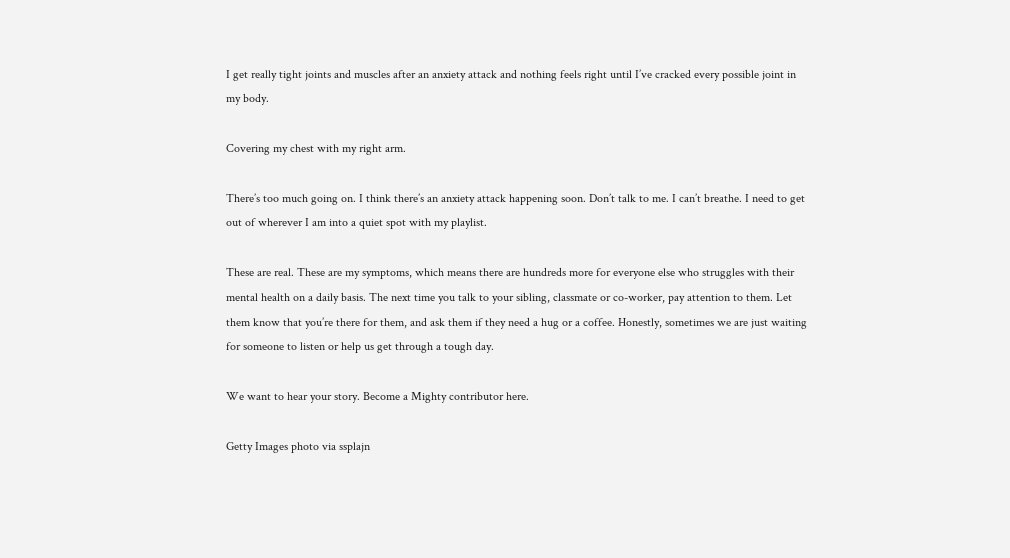I get really tight joints and muscles after an anxiety attack and nothing feels right until I’ve cracked every possible joint in my body.

Covering my chest with my right arm.

There’s too much going on. I think there’s an anxiety attack happening soon. Don’t talk to me. I can’t breathe. I need to get out of wherever I am into a quiet spot with my playlist.

These are real. These are my symptoms, which means there are hundreds more for everyone else who struggles with their mental health on a daily basis. The next time you talk to your sibling, classmate or co-worker, pay attention to them. Let them know that you’re there for them, and ask them if they need a hug or a coffee. Honestly, sometimes we are just waiting for someone to listen or help us get through a tough day.

We want to hear your story. Become a Mighty contributor here.

Getty Images photo via ssplajn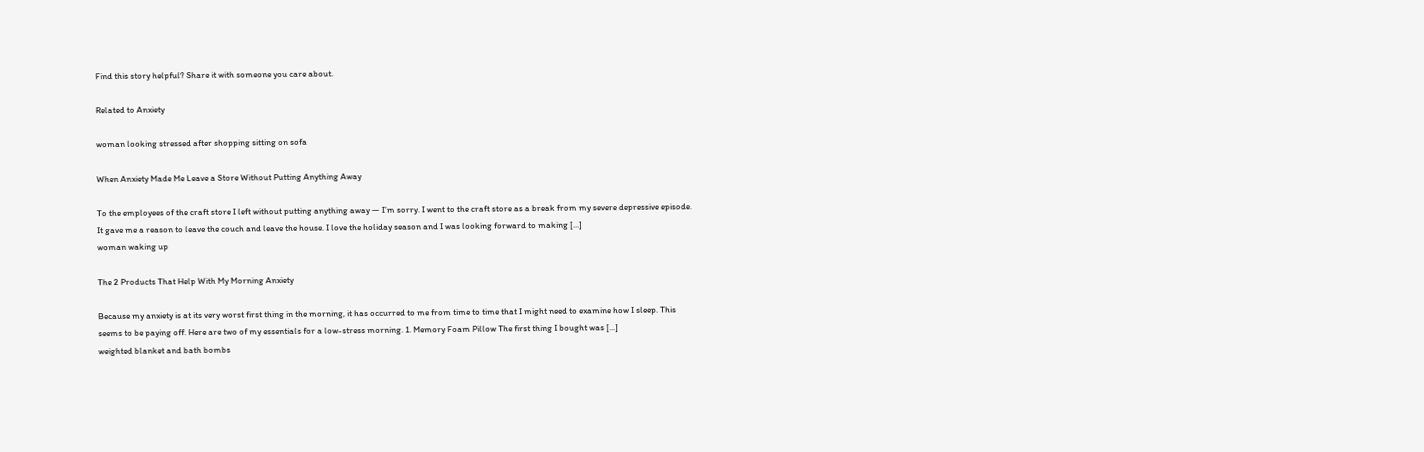Find this story helpful? Share it with someone you care about.

Related to Anxiety

woman looking stressed after shopping sitting on sofa

When Anxiety Made Me Leave a Store Without Putting Anything Away

To the employees of the craft store I left without putting anything away — I’m sorry. I went to the craft store as a break from my severe depressive episode. It gave me a reason to leave the couch and leave the house. I love the holiday season and I was looking forward to making [...]
woman waking up

The 2 Products That Help With My Morning Anxiety

Because my anxiety is at its very worst first thing in the morning, it has occurred to me from time to time that I might need to examine how I sleep. This seems to be paying off. Here are two of my essentials for a low-stress morning. 1. Memory Foam Pillow The first thing I bought was [...]
weighted blanket and bath bombs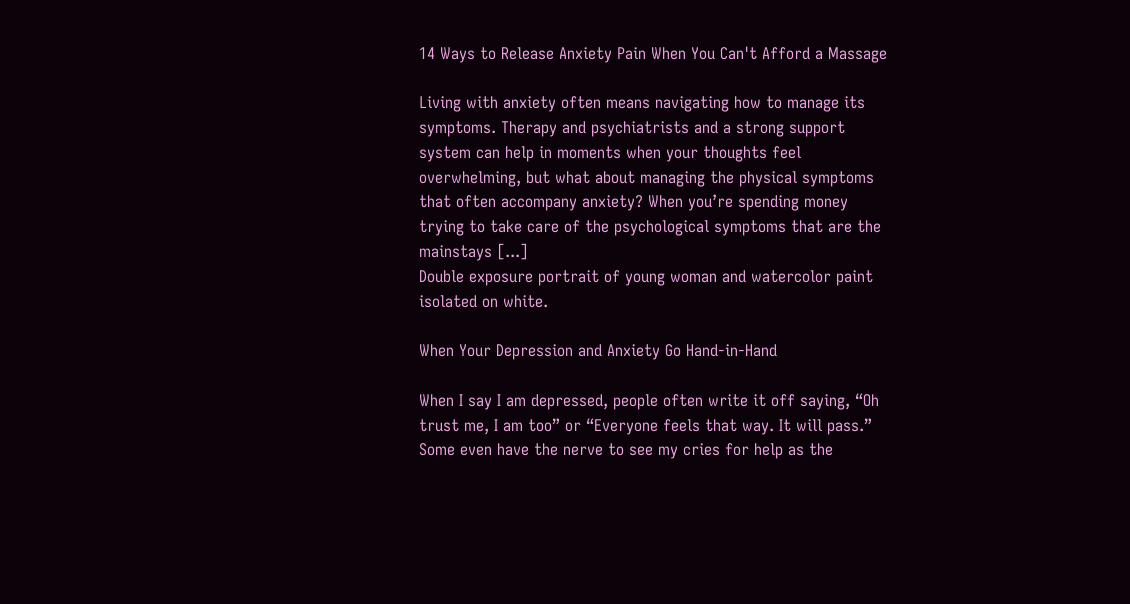14 Ways to Release Anxiety Pain When You Can't Afford a Massage

Living with anxiety often means navigating how to manage its symptoms. Therapy and psychiatrists and a strong support system can help in moments when your thoughts feel overwhelming, but what about managing the physical symptoms that often accompany anxiety? When you’re spending money trying to take care of the psychological symptoms that are the mainstays [...]
Double exposure portrait of young woman and watercolor paint isolated on white.

When Your Depression and Anxiety Go Hand-in-Hand

When I say I am depressed, people often write it off saying, “Oh trust me, I am too” or “Everyone feels that way. It will pass.” Some even have the nerve to see my cries for help as the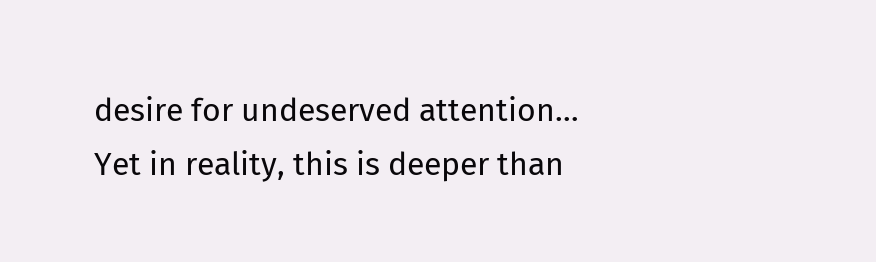desire for undeserved attention… Yet in reality, this is deeper than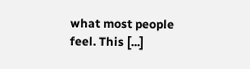what most people feel. This [...]